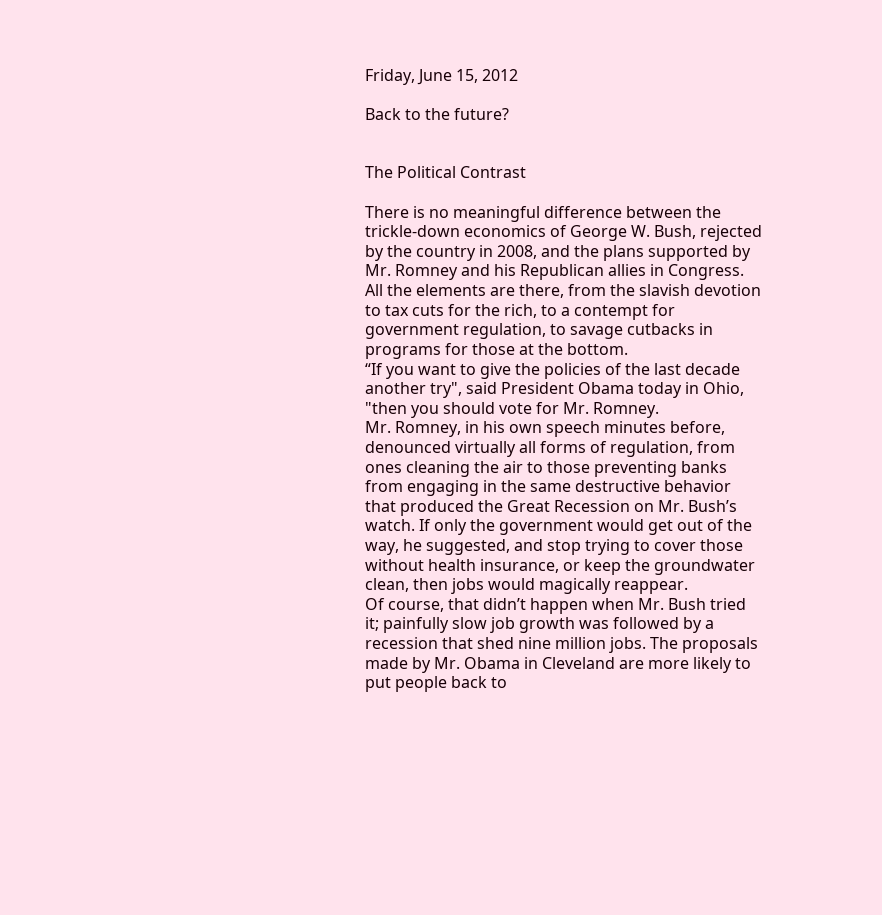Friday, June 15, 2012

Back to the future?


The Political Contrast

There is no meaningful difference between the trickle-down economics of George W. Bush, rejected by the country in 2008, and the plans supported by Mr. Romney and his Republican allies in Congress. All the elements are there, from the slavish devotion to tax cuts for the rich, to a contempt for government regulation, to savage cutbacks in programs for those at the bottom.
“If you want to give the policies of the last decade another try", said President Obama today in Ohio, "then you should vote for Mr. Romney.
Mr. Romney, in his own speech minutes before, denounced virtually all forms of regulation, from ones cleaning the air to those preventing banks from engaging in the same destructive behavior that produced the Great Recession on Mr. Bush’s watch. If only the government would get out of the way, he suggested, and stop trying to cover those without health insurance, or keep the groundwater clean, then jobs would magically reappear.
Of course, that didn’t happen when Mr. Bush tried it; painfully slow job growth was followed by a recession that shed nine million jobs. The proposals made by Mr. Obama in Cleveland are more likely to put people back to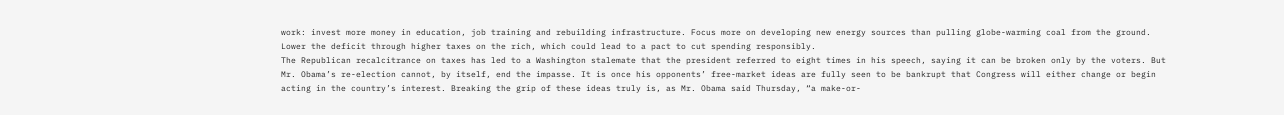work: invest more money in education, job training and rebuilding infrastructure. Focus more on developing new energy sources than pulling globe-warming coal from the ground. Lower the deficit through higher taxes on the rich, which could lead to a pact to cut spending responsibly.
The Republican recalcitrance on taxes has led to a Washington stalemate that the president referred to eight times in his speech, saying it can be broken only by the voters. But Mr. Obama’s re-election cannot, by itself, end the impasse. It is once his opponents’ free-market ideas are fully seen to be bankrupt that Congress will either change or begin acting in the country’s interest. Breaking the grip of these ideas truly is, as Mr. Obama said Thursday, “a make-or-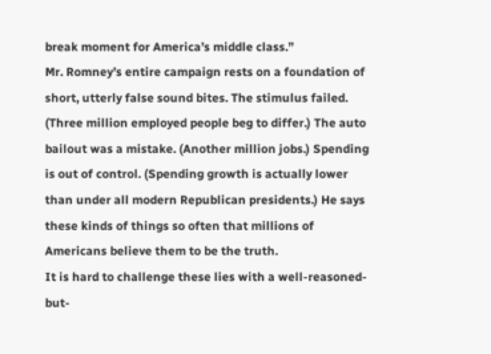break moment for America’s middle class.”
Mr. Romney’s entire campaign rests on a foundation of short, utterly false sound bites. The stimulus failed. (Three million employed people beg to differ.) The auto bailout was a mistake. (Another million jobs.) Spending is out of control. (Spending growth is actually lower than under all modern Republican presidents.) He says these kinds of things so often that millions of Americans believe them to be the truth.
It is hard to challenge these lies with a well-reasoned-but-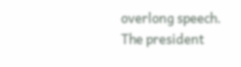overlong speech. The president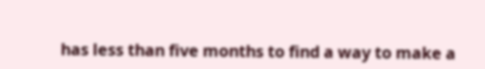has less than five months to find a way to make a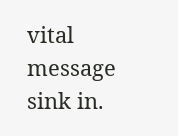vital message sink in.